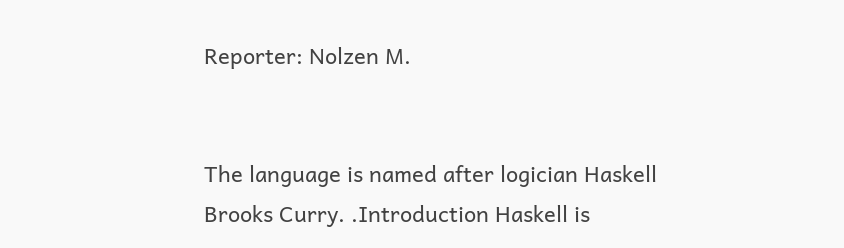Reporter: Nolzen M.


The language is named after logician Haskell Brooks Curry. .Introduction Haskell is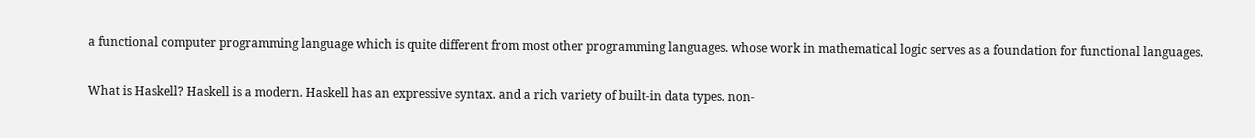a functional computer programming language which is quite different from most other programming languages. whose work in mathematical logic serves as a foundation for functional languages.

What is Haskell? Haskell is a modern. Haskell has an expressive syntax. and a rich variety of built-in data types. non-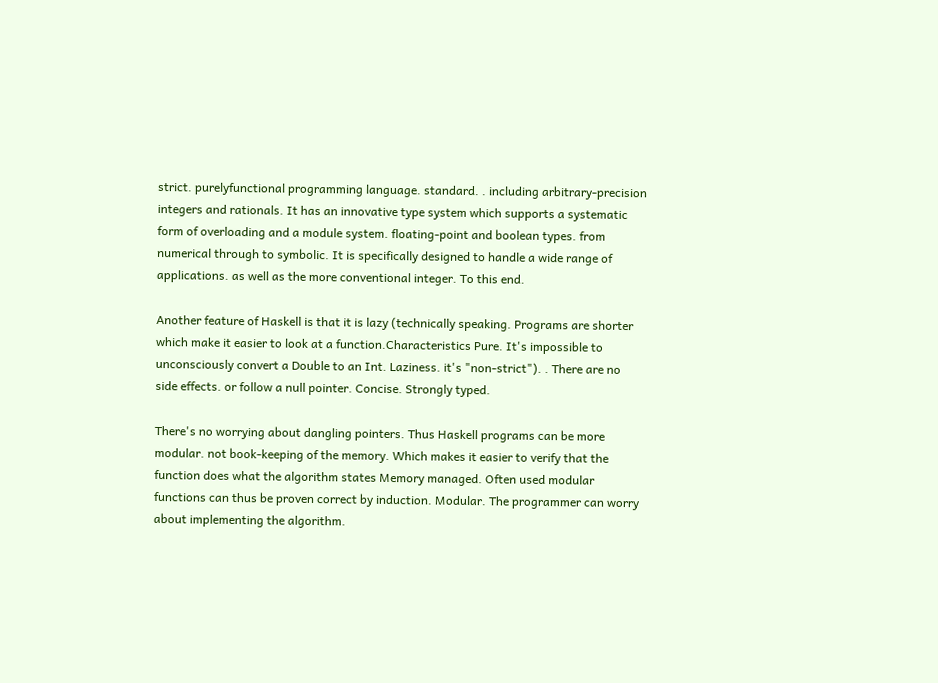strict. purelyfunctional programming language. standard. . including arbitrary-precision integers and rationals. It has an innovative type system which supports a systematic form of overloading and a module system. floating-point and boolean types. from numerical through to symbolic. It is specifically designed to handle a wide range of applications. as well as the more conventional integer. To this end.

Another feature of Haskell is that it is lazy (technically speaking. Programs are shorter which make it easier to look at a function.Characteristics Pure. It's impossible to unconsciously convert a Double to an Int. Laziness. it's "non-strict"). . There are no side effects. or follow a null pointer. Concise. Strongly typed.

There's no worrying about dangling pointers. Thus Haskell programs can be more modular. not book-keeping of the memory. Which makes it easier to verify that the function does what the algorithm states Memory managed. Often used modular functions can thus be proven correct by induction. Modular. The programmer can worry about implementing the algorithm.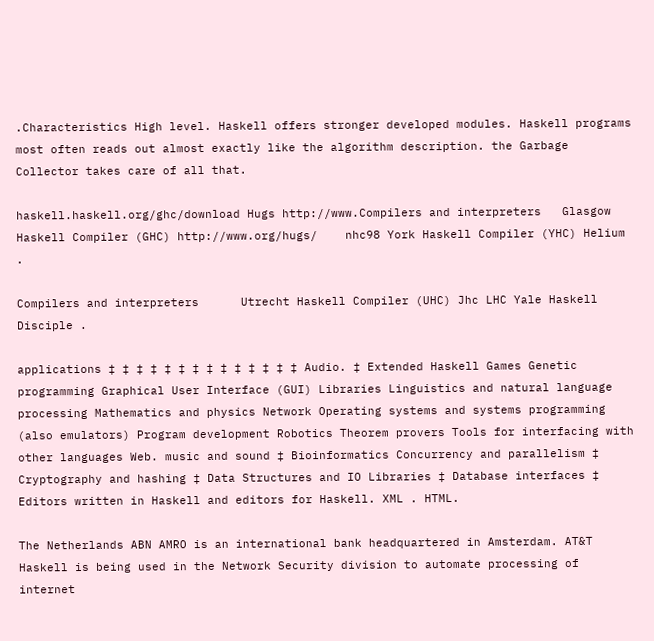.Characteristics High level. Haskell offers stronger developed modules. Haskell programs most often reads out almost exactly like the algorithm description. the Garbage Collector takes care of all that.

haskell.haskell.org/ghc/download Hugs http://www.Compilers and interpreters   Glasgow Haskell Compiler (GHC) http://www.org/hugs/    nhc98 York Haskell Compiler (YHC) Helium .

Compilers and interpreters      Utrecht Haskell Compiler (UHC) Jhc LHC Yale Haskell Disciple .

applications ‡ ‡ ‡ ‡ ‡ ‡ ‡ ‡ ‡ ‡ ‡ ‡ ‡ ‡ Audio. ‡ Extended Haskell Games Genetic programming Graphical User Interface (GUI) Libraries Linguistics and natural language processing Mathematics and physics Network Operating systems and systems programming (also emulators) Program development Robotics Theorem provers Tools for interfacing with other languages Web. music and sound ‡ Bioinformatics Concurrency and parallelism ‡ Cryptography and hashing ‡ Data Structures and IO Libraries ‡ Database interfaces ‡ Editors written in Haskell and editors for Haskell. XML . HTML.

The Netherlands ABN AMRO is an international bank headquartered in Amsterdam. AT&T Haskell is being used in the Network Security division to automate processing of internet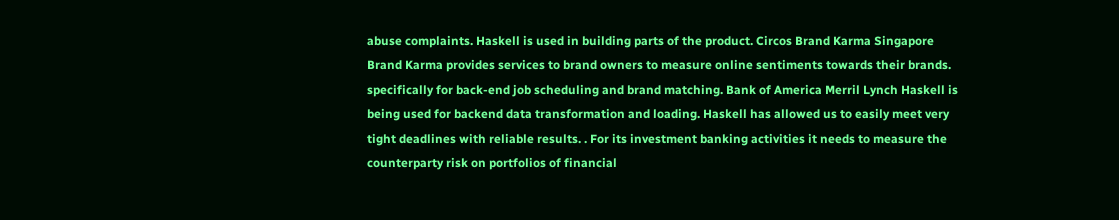abuse complaints. Haskell is used in building parts of the product. Circos Brand Karma Singapore Brand Karma provides services to brand owners to measure online sentiments towards their brands. specifically for back-end job scheduling and brand matching. Bank of America Merril Lynch Haskell is being used for backend data transformation and loading. Haskell has allowed us to easily meet very tight deadlines with reliable results. . For its investment banking activities it needs to measure the counterparty risk on portfolios of financial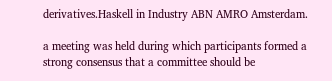derivatives.Haskell in Industry ABN AMRO Amsterdam.

a meeting was held during which participants formed a strong consensus that a committee should be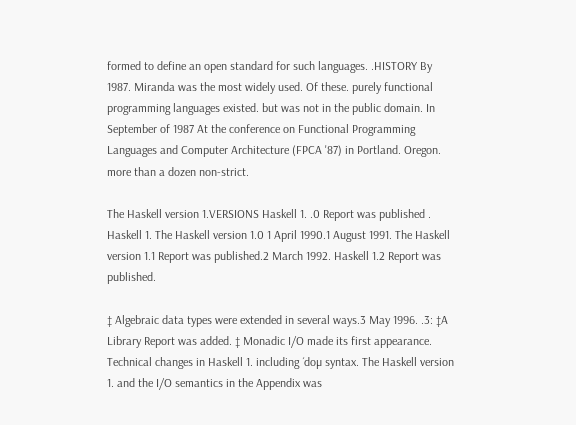formed to define an open standard for such languages. .HISTORY By 1987. Miranda was the most widely used. Of these. purely functional programming languages existed. but was not in the public domain. In September of 1987 At the conference on Functional Programming Languages and Computer Architecture (FPCA '87) in Portland. Oregon. more than a dozen non-strict.

The Haskell version 1.VERSIONS Haskell 1. .0 Report was published . Haskell 1. The Haskell version 1.0 1 April 1990.1 August 1991. The Haskell version 1.1 Report was published.2 March 1992. Haskell 1.2 Report was published.

‡ Algebraic data types were extended in several ways.3 May 1996. .3: ‡A Library Report was added. ‡ Monadic I/O made its first appearance. Technical changes in Haskell 1. including ´doµ syntax. The Haskell version 1. and the I/O semantics in the Appendix was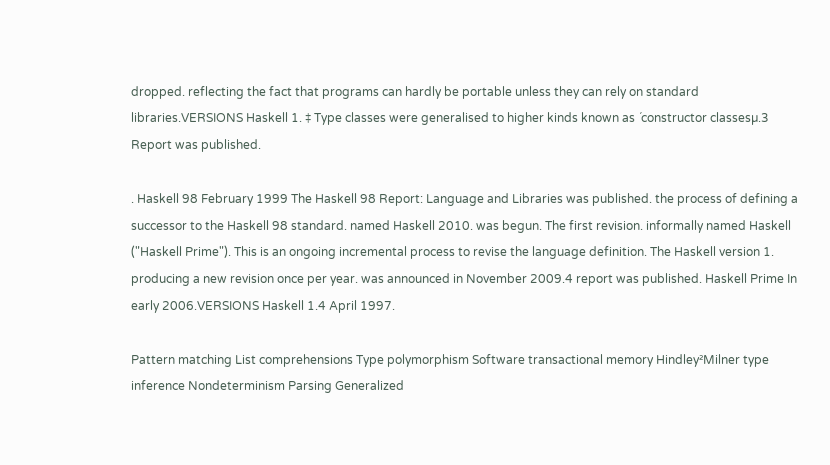dropped. reflecting the fact that programs can hardly be portable unless they can rely on standard libraries.VERSIONS Haskell 1. ‡ Type classes were generalised to higher kinds known as ´constructor classesµ.3 Report was published.

. Haskell 98 February 1999 The Haskell 98 Report: Language and Libraries was published. the process of defining a successor to the Haskell 98 standard. named Haskell 2010. was begun. The first revision. informally named Haskell ("Haskell Prime"). This is an ongoing incremental process to revise the language definition. The Haskell version 1. producing a new revision once per year. was announced in November 2009.4 report was published. Haskell Prime In early 2006.VERSIONS Haskell 1.4 April 1997.

Pattern matching List comprehensions Type polymorphism Software transactional memory Hindley²Milner type inference Nondeterminism Parsing Generalized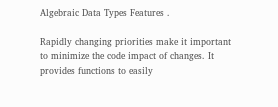Algebraic Data Types Features .

Rapidly changing priorities make it important to minimize the code impact of changes. It provides functions to easily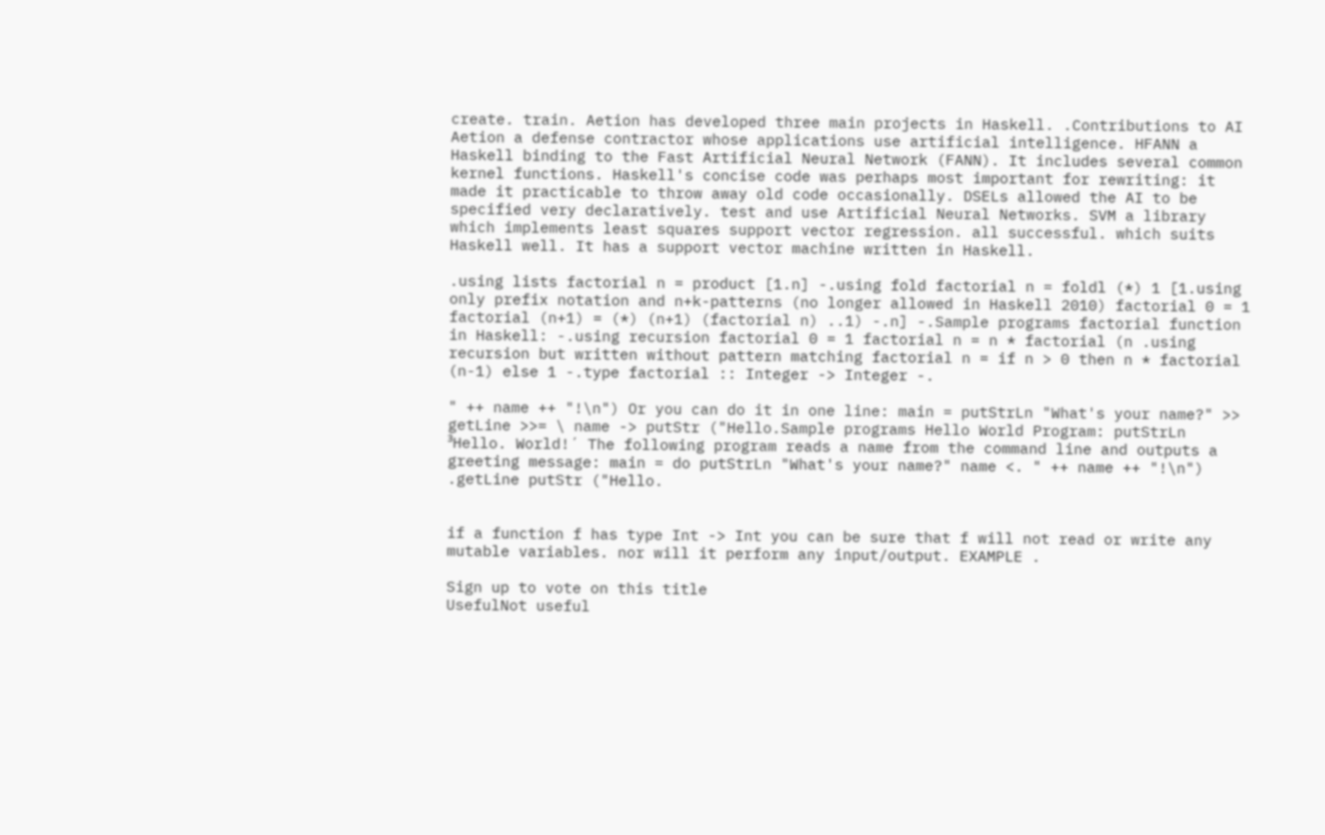create. train. Aetion has developed three main projects in Haskell. .Contributions to AI Aetion a defense contractor whose applications use artificial intelligence. HFANN a Haskell binding to the Fast Artificial Neural Network (FANN). It includes several common kernel functions. Haskell's concise code was perhaps most important for rewriting: it made it practicable to throw away old code occasionally. DSELs allowed the AI to be specified very declaratively. test and use Artificial Neural Networks. SVM a library which implements least squares support vector regression. all successful. which suits Haskell well. It has a support vector machine written in Haskell.

.using lists factorial n = product [1.n] -.using fold factorial n = foldl (*) 1 [1.using only prefix notation and n+k-patterns (no longer allowed in Haskell 2010) factorial 0 = 1 factorial (n+1) = (*) (n+1) (factorial n) ..1) -.n] -.Sample programs factorial function in Haskell: -.using recursion factorial 0 = 1 factorial n = n * factorial (n .using recursion but written without pattern matching factorial n = if n > 0 then n * factorial (n-1) else 1 -.type factorial :: Integer -> Integer -.

" ++ name ++ "!\n") Or you can do it in one line: main = putStrLn "What's your name?" >> getLine >>= \ name -> putStr ("Hello.Sample programs Hello World Program: putStrLn ³Hello. World!´ The following program reads a name from the command line and outputs a greeting message: main = do putStrLn "What's your name?" name <. " ++ name ++ "!\n") .getLine putStr ("Hello.


if a function f has type Int -> Int you can be sure that f will not read or write any mutable variables. nor will it perform any input/output. EXAMPLE .

Sign up to vote on this title
UsefulNot useful